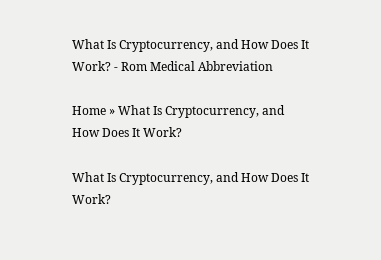What Is Cryptocurrency, and How Does It Work? - Rom Medical Abbreviation

Home » What Is Cryptocurrency, and How Does It Work?

What Is Cryptocurrency, and How Does It Work?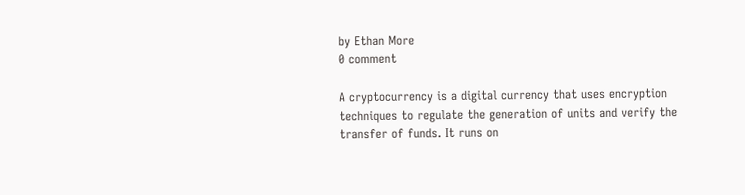by Ethan More
0 comment

A cryptocurrency is a digital currency that uses encryption techniques to regulate the generation of units and verify the transfer of funds. It runs on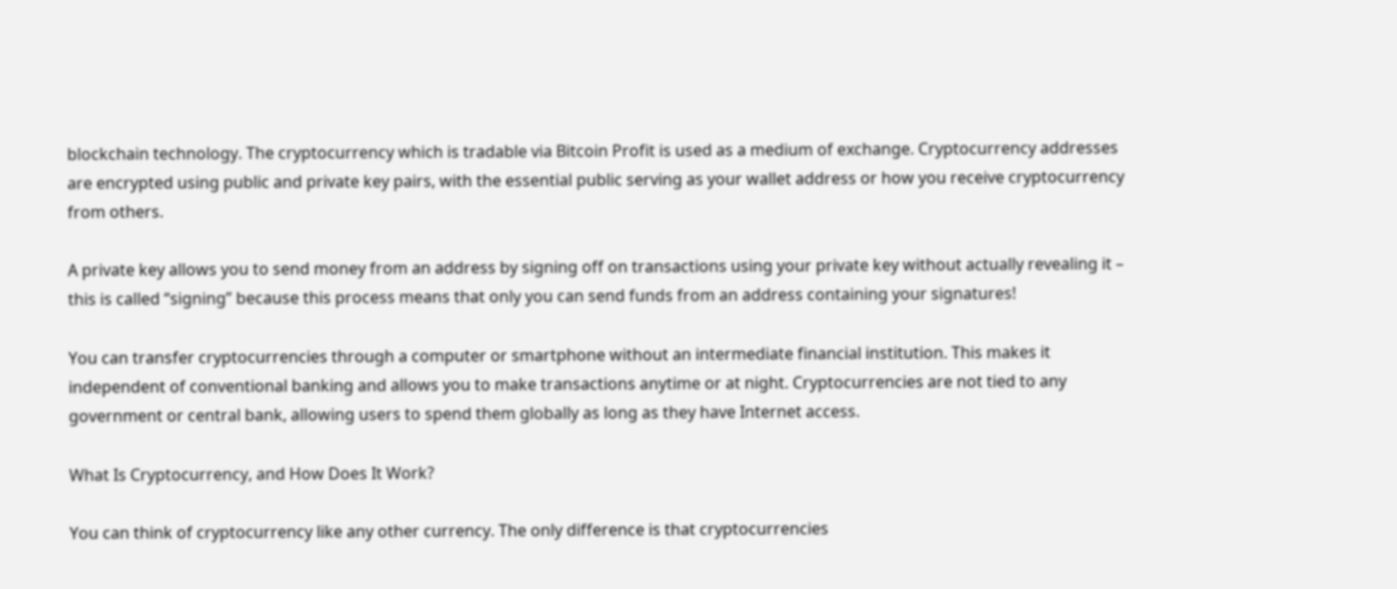blockchain technology. The cryptocurrency which is tradable via Bitcoin Profit is used as a medium of exchange. Cryptocurrency addresses are encrypted using public and private key pairs, with the essential public serving as your wallet address or how you receive cryptocurrency from others.

A private key allows you to send money from an address by signing off on transactions using your private key without actually revealing it – this is called “signing” because this process means that only you can send funds from an address containing your signatures!

You can transfer cryptocurrencies through a computer or smartphone without an intermediate financial institution. This makes it independent of conventional banking and allows you to make transactions anytime or at night. Cryptocurrencies are not tied to any government or central bank, allowing users to spend them globally as long as they have Internet access.

What Is Cryptocurrency, and How Does It Work?

You can think of cryptocurrency like any other currency. The only difference is that cryptocurrencies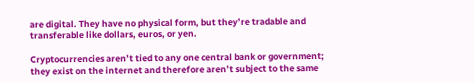are digital. They have no physical form, but they’re tradable and transferable like dollars, euros, or yen.

Cryptocurrencies aren’t tied to any one central bank or government; they exist on the internet and therefore aren’t subject to the same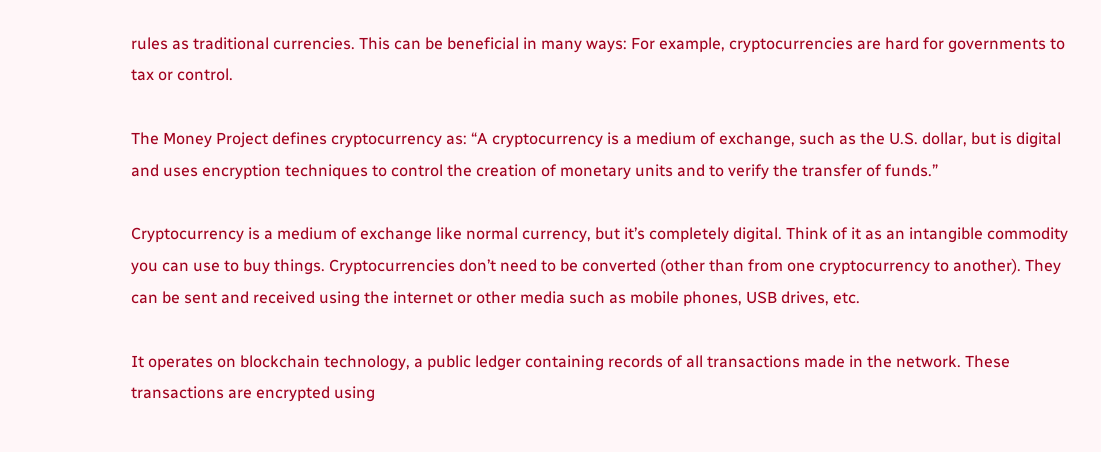rules as traditional currencies. This can be beneficial in many ways: For example, cryptocurrencies are hard for governments to tax or control.

The Money Project defines cryptocurrency as: “A cryptocurrency is a medium of exchange, such as the U.S. dollar, but is digital and uses encryption techniques to control the creation of monetary units and to verify the transfer of funds.”

Cryptocurrency is a medium of exchange like normal currency, but it’s completely digital. Think of it as an intangible commodity you can use to buy things. Cryptocurrencies don’t need to be converted (other than from one cryptocurrency to another). They can be sent and received using the internet or other media such as mobile phones, USB drives, etc.

It operates on blockchain technology, a public ledger containing records of all transactions made in the network. These transactions are encrypted using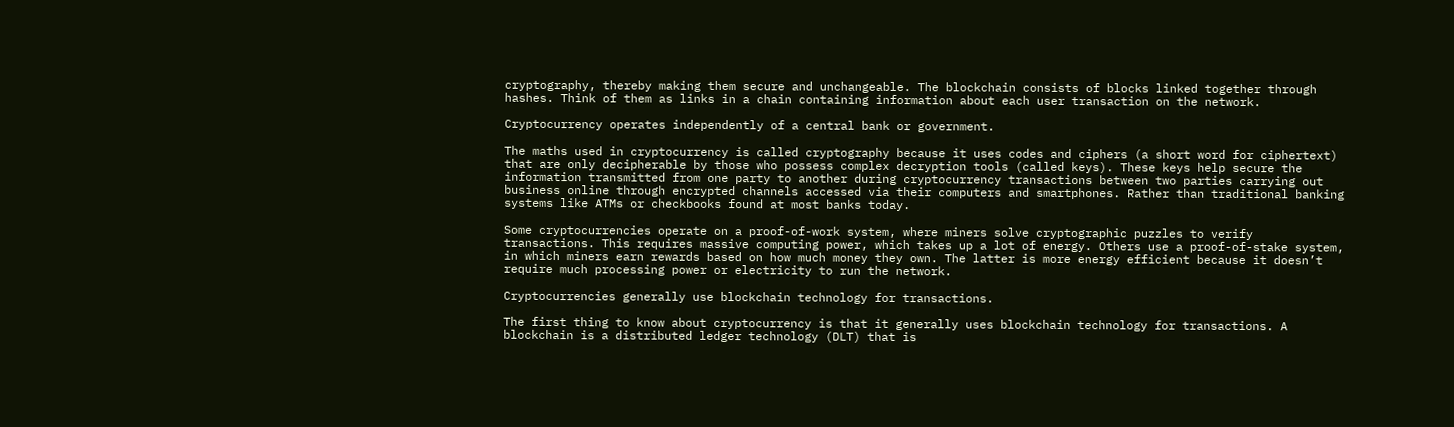cryptography, thereby making them secure and unchangeable. The blockchain consists of blocks linked together through hashes. Think of them as links in a chain containing information about each user transaction on the network.

Cryptocurrency operates independently of a central bank or government.

The maths used in cryptocurrency is called cryptography because it uses codes and ciphers (a short word for ciphertext) that are only decipherable by those who possess complex decryption tools (called keys). These keys help secure the information transmitted from one party to another during cryptocurrency transactions between two parties carrying out business online through encrypted channels accessed via their computers and smartphones. Rather than traditional banking systems like ATMs or checkbooks found at most banks today.

Some cryptocurrencies operate on a proof-of-work system, where miners solve cryptographic puzzles to verify transactions. This requires massive computing power, which takes up a lot of energy. Others use a proof-of-stake system, in which miners earn rewards based on how much money they own. The latter is more energy efficient because it doesn’t require much processing power or electricity to run the network.

Cryptocurrencies generally use blockchain technology for transactions.

The first thing to know about cryptocurrency is that it generally uses blockchain technology for transactions. A blockchain is a distributed ledger technology (DLT) that is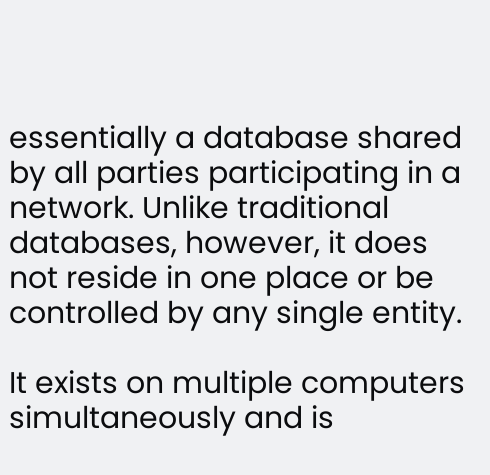essentially a database shared by all parties participating in a network. Unlike traditional databases, however, it does not reside in one place or be controlled by any single entity.

It exists on multiple computers simultaneously and is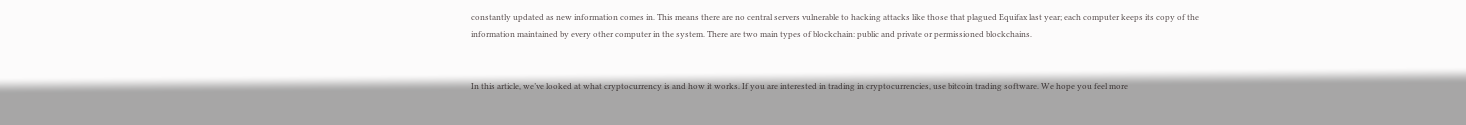constantly updated as new information comes in. This means there are no central servers vulnerable to hacking attacks like those that plagued Equifax last year; each computer keeps its copy of the information maintained by every other computer in the system. There are two main types of blockchain: public and private or permissioned blockchains.


In this article, we’ve looked at what cryptocurrency is and how it works. If you are interested in trading in cryptocurrencies, use bitcoin trading software. We hope you feel more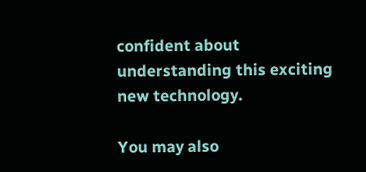confident about understanding this exciting new technology.

You may also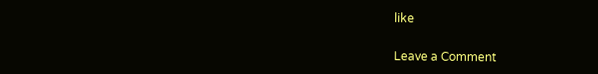like

Leave a Comment